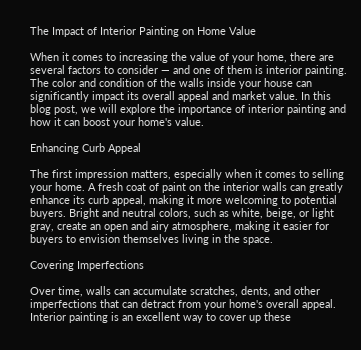The Impact of Interior Painting on Home Value

When it comes to increasing the value of your home, there are several factors to consider — and one of them is interior painting. The color and condition of the walls inside your house can significantly impact its overall appeal and market value. In this blog post, we will explore the importance of interior painting and how it can boost your home's value.

Enhancing Curb Appeal

The first impression matters, especially when it comes to selling your home. A fresh coat of paint on the interior walls can greatly enhance its curb appeal, making it more welcoming to potential buyers. Bright and neutral colors, such as white, beige, or light gray, create an open and airy atmosphere, making it easier for buyers to envision themselves living in the space.

Covering Imperfections

Over time, walls can accumulate scratches, dents, and other imperfections that can detract from your home's overall appeal. Interior painting is an excellent way to cover up these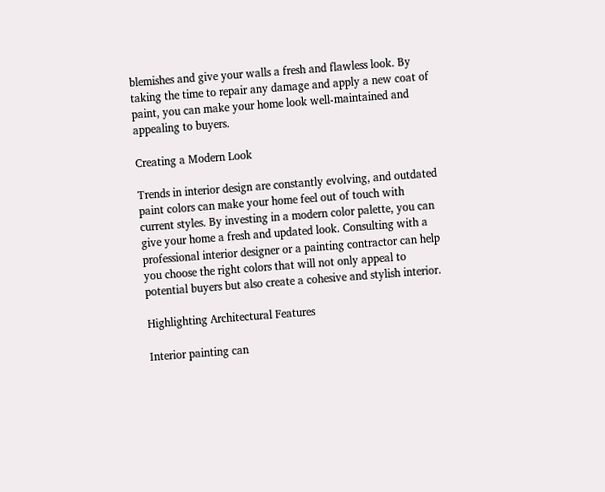blemishes and give your walls a fresh and flawless look. By taking the time to repair any damage and apply a new coat of paint, you can make your home look well-maintained and appealing to buyers.

Creating a Modern Look

Trends in interior design are constantly evolving, and outdated paint colors can make your home feel out of touch with current styles. By investing in a modern color palette, you can give your home a fresh and updated look. Consulting with a professional interior designer or a painting contractor can help you choose the right colors that will not only appeal to potential buyers but also create a cohesive and stylish interior.

Highlighting Architectural Features

Interior painting can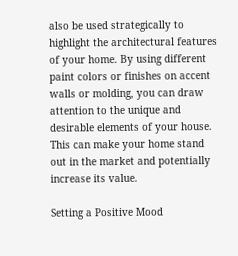also be used strategically to highlight the architectural features of your home. By using different paint colors or finishes on accent walls or molding, you can draw attention to the unique and desirable elements of your house. This can make your home stand out in the market and potentially increase its value.

Setting a Positive Mood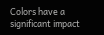Colors have a significant impact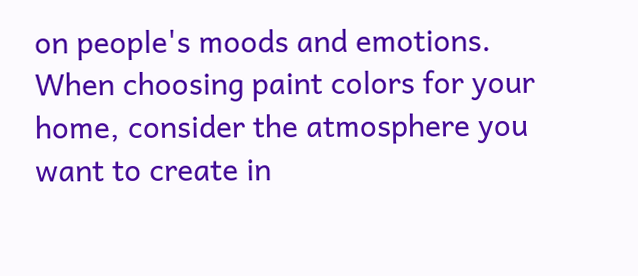on people's moods and emotions. When choosing paint colors for your home, consider the atmosphere you want to create in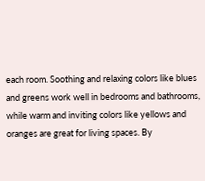each room. Soothing and relaxing colors like blues and greens work well in bedrooms and bathrooms, while warm and inviting colors like yellows and oranges are great for living spaces. By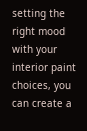setting the right mood with your interior paint choices, you can create a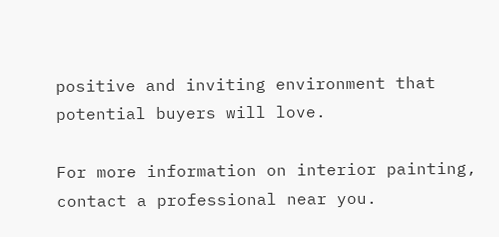positive and inviting environment that potential buyers will love.

For more information on interior painting, contact a professional near you.